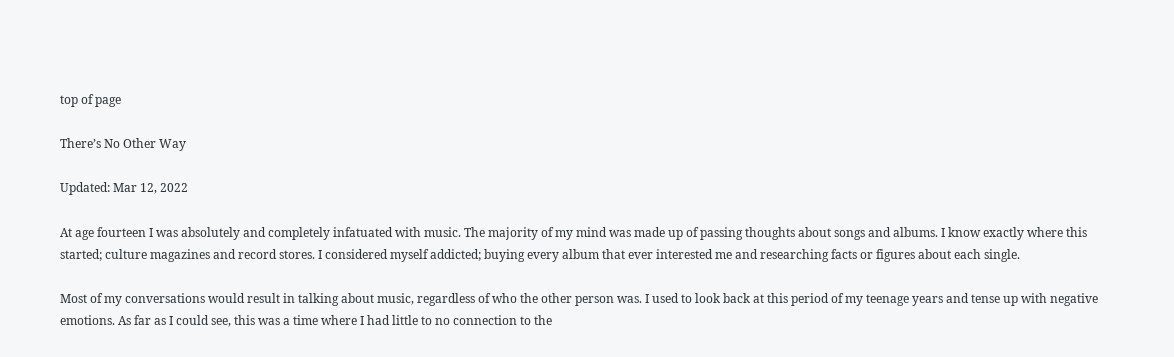top of page

There’s No Other Way

Updated: Mar 12, 2022

At age fourteen I was absolutely and completely infatuated with music. The majority of my mind was made up of passing thoughts about songs and albums. I know exactly where this started; culture magazines and record stores. I considered myself addicted; buying every album that ever interested me and researching facts or figures about each single.

Most of my conversations would result in talking about music, regardless of who the other person was. I used to look back at this period of my teenage years and tense up with negative emotions. As far as I could see, this was a time where I had little to no connection to the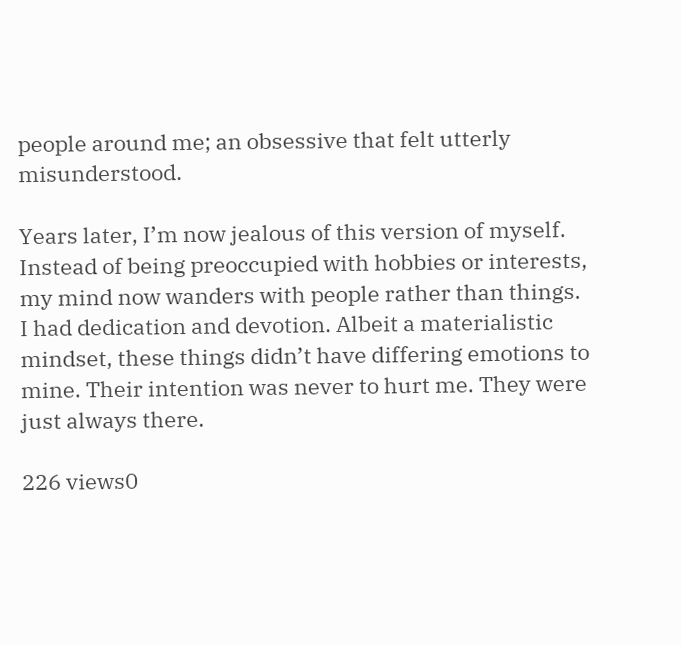people around me; an obsessive that felt utterly misunderstood.

Years later, I’m now jealous of this version of myself. Instead of being preoccupied with hobbies or interests, my mind now wanders with people rather than things. I had dedication and devotion. Albeit a materialistic mindset, these things didn’t have differing emotions to mine. Their intention was never to hurt me. They were just always there.

226 views0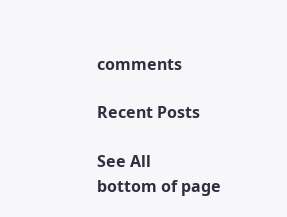comments

Recent Posts

See All
bottom of page